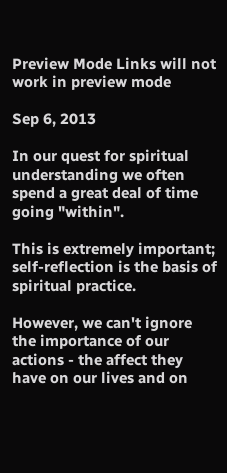Preview Mode Links will not work in preview mode

Sep 6, 2013

In our quest for spiritual understanding we often spend a great deal of time going "within".

This is extremely important; self-reflection is the basis of spiritual practice.

However, we can't ignore the importance of our actions - the affect they have on our lives and on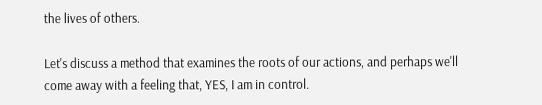the lives of others.

Let's discuss a method that examines the roots of our actions, and perhaps we'll come away with a feeling that, YES, I am in control.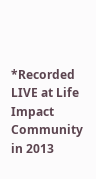*Recorded LIVE at Life Impact Community in 2013